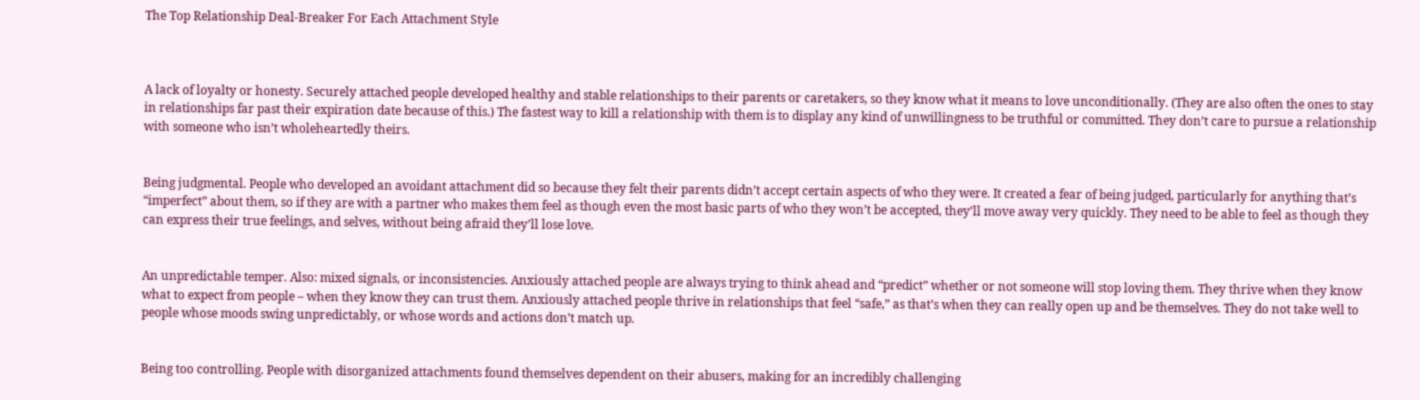The Top Relationship Deal-Breaker For Each Attachment Style



A lack of loyalty or honesty. Securely attached people developed healthy and stable relationships to their parents or caretakers, so they know what it means to love unconditionally. (They are also often the ones to stay in relationships far past their expiration date because of this.) The fastest way to kill a relationship with them is to display any kind of unwillingness to be truthful or committed. They don’t care to pursue a relationship with someone who isn’t wholeheartedly theirs.


Being judgmental. People who developed an avoidant attachment did so because they felt their parents didn’t accept certain aspects of who they were. It created a fear of being judged, particularly for anything that’s “imperfect” about them, so if they are with a partner who makes them feel as though even the most basic parts of who they won’t be accepted, they’ll move away very quickly. They need to be able to feel as though they can express their true feelings, and selves, without being afraid they’ll lose love.


An unpredictable temper. Also: mixed signals, or inconsistencies. Anxiously attached people are always trying to think ahead and “predict” whether or not someone will stop loving them. They thrive when they know what to expect from people – when they know they can trust them. Anxiously attached people thrive in relationships that feel “safe,” as that’s when they can really open up and be themselves. They do not take well to people whose moods swing unpredictably, or whose words and actions don’t match up.


Being too controlling. People with disorganized attachments found themselves dependent on their abusers, making for an incredibly challenging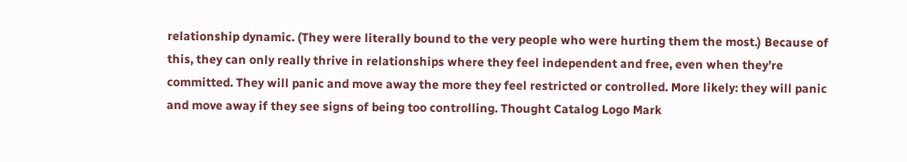relationship dynamic. (They were literally bound to the very people who were hurting them the most.) Because of this, they can only really thrive in relationships where they feel independent and free, even when they’re committed. They will panic and move away the more they feel restricted or controlled. More likely: they will panic and move away if they see signs of being too controlling. Thought Catalog Logo Mark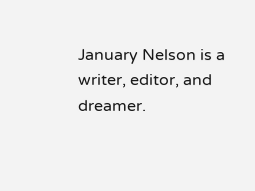January Nelson is a writer, editor, and dreamer.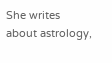She writes about astrology,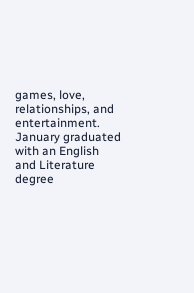games, love, relationships, and entertainment. January graduated with an English and Literature degree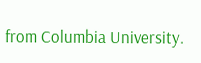from Columbia University.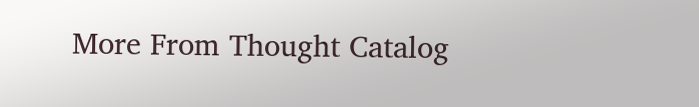More From Thought Catalog